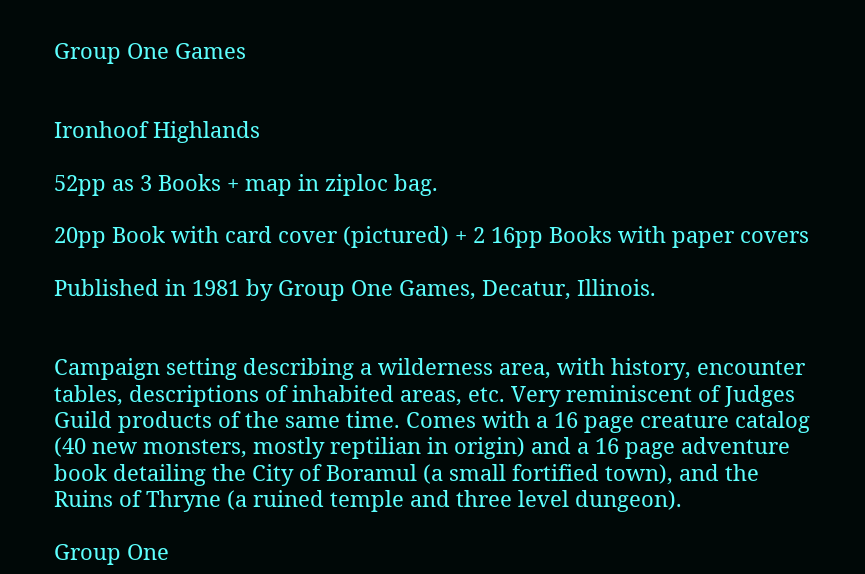Group One Games


Ironhoof Highlands

52pp as 3 Books + map in ziploc bag.

20pp Book with card cover (pictured) + 2 16pp Books with paper covers

Published in 1981 by Group One Games, Decatur, Illinois.


Campaign setting describing a wilderness area, with history, encounter tables, descriptions of inhabited areas, etc. Very reminiscent of Judges Guild products of the same time. Comes with a 16 page creature catalog (40 new monsters, mostly reptilian in origin) and a 16 page adventure book detailing the City of Boramul (a small fortified town), and the Ruins of Thryne (a ruined temple and three level dungeon).

Group One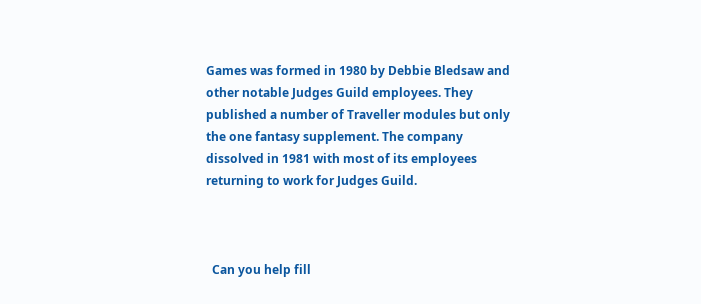Games was formed in 1980 by Debbie Bledsaw and other notable Judges Guild employees. They published a number of Traveller modules but only the one fantasy supplement. The company dissolved in 1981 with most of its employees returning to work for Judges Guild.



  Can you help fill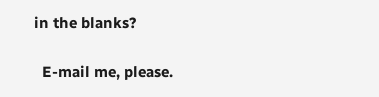in the blanks?

  E-mail me, please.